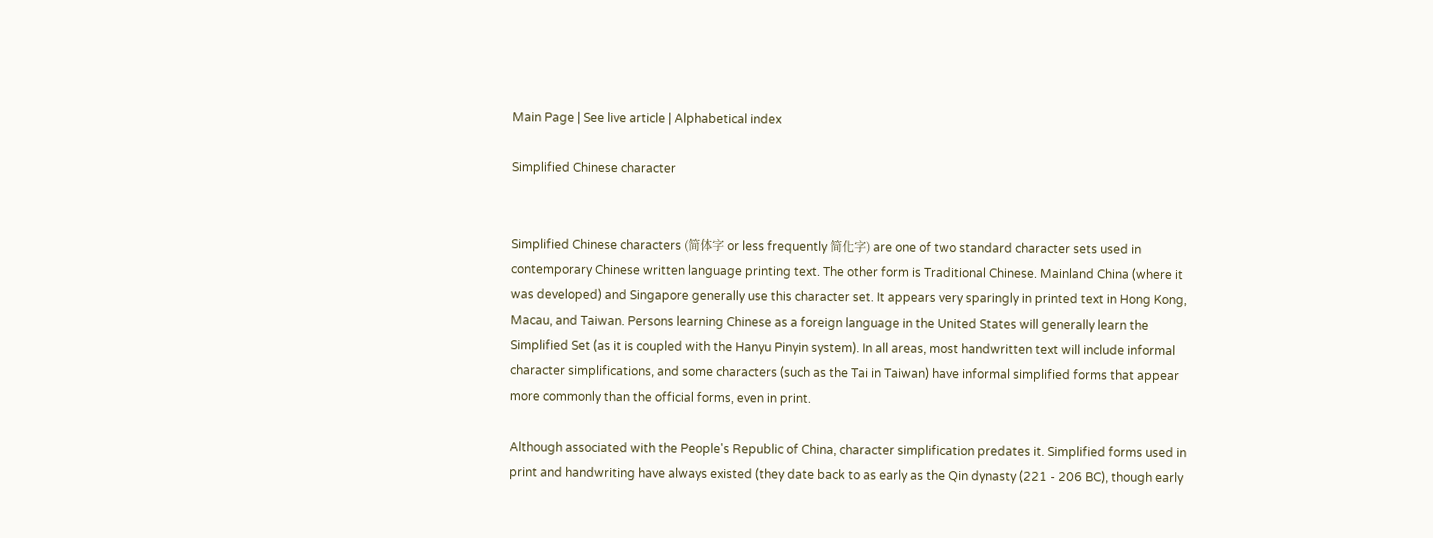Main Page | See live article | Alphabetical index

Simplified Chinese character


Simplified Chinese characters (简体字 or less frequently 简化字) are one of two standard character sets used in contemporary Chinese written language printing text. The other form is Traditional Chinese. Mainland China (where it was developed) and Singapore generally use this character set. It appears very sparingly in printed text in Hong Kong, Macau, and Taiwan. Persons learning Chinese as a foreign language in the United States will generally learn the Simplified Set (as it is coupled with the Hanyu Pinyin system). In all areas, most handwritten text will include informal character simplifications, and some characters (such as the Tai in Taiwan) have informal simplified forms that appear more commonly than the official forms, even in print.

Although associated with the People's Republic of China, character simplification predates it. Simplified forms used in print and handwriting have always existed (they date back to as early as the Qin dynasty (221 - 206 BC), though early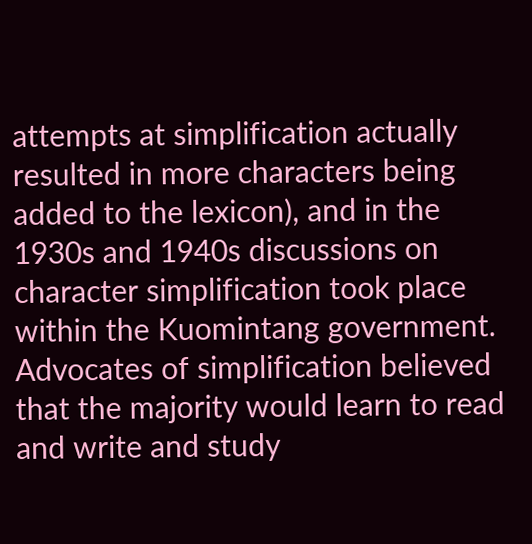attempts at simplification actually resulted in more characters being added to the lexicon), and in the 1930s and 1940s discussions on character simplification took place within the Kuomintang government. Advocates of simplification believed that the majority would learn to read and write and study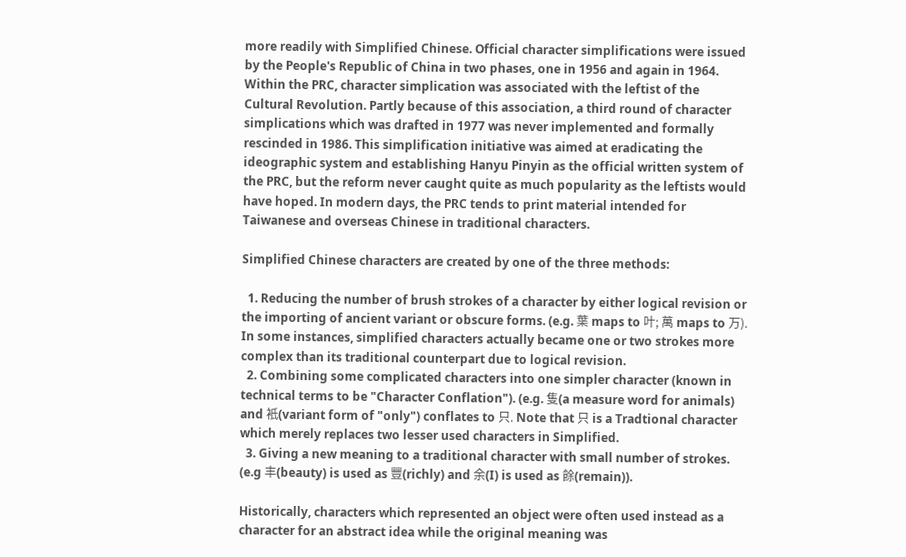more readily with Simplified Chinese. Official character simplifications were issued by the People's Republic of China in two phases, one in 1956 and again in 1964. Within the PRC, character simplication was associated with the leftist of the Cultural Revolution. Partly because of this association, a third round of character simplications which was drafted in 1977 was never implemented and formally rescinded in 1986. This simplification initiative was aimed at eradicating the ideographic system and establishing Hanyu Pinyin as the official written system of the PRC, but the reform never caught quite as much popularity as the leftists would have hoped. In modern days, the PRC tends to print material intended for Taiwanese and overseas Chinese in traditional characters.

Simplified Chinese characters are created by one of the three methods:

  1. Reducing the number of brush strokes of a character by either logical revision or the importing of ancient variant or obscure forms. (e.g. 葉 maps to 叶; 萬 maps to 万). In some instances, simplified characters actually became one or two strokes more complex than its traditional counterpart due to logical revision.
  2. Combining some complicated characters into one simpler character (known in technical terms to be "Character Conflation"). (e.g. 隻(a measure word for animals) and 衹(variant form of "only") conflates to 只. Note that 只 is a Tradtional character which merely replaces two lesser used characters in Simplified.
  3. Giving a new meaning to a traditional character with small number of strokes. (e.g 丰(beauty) is used as 豐(richly) and 余(I) is used as 餘(remain)).

Historically, characters which represented an object were often used instead as a character for an abstract idea while the original meaning was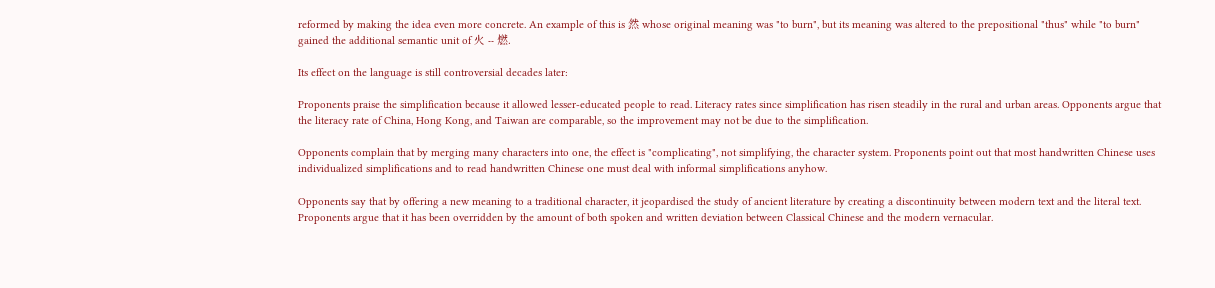reformed by making the idea even more concrete. An example of this is 然 whose original meaning was "to burn", but its meaning was altered to the prepositional "thus" while "to burn" gained the additional semantic unit of 火 -- 燃.

Its effect on the language is still controversial decades later:

Proponents praise the simplification because it allowed lesser-educated people to read. Literacy rates since simplification has risen steadily in the rural and urban areas. Opponents argue that the literacy rate of China, Hong Kong, and Taiwan are comparable, so the improvement may not be due to the simplification.

Opponents complain that by merging many characters into one, the effect is "complicating", not simplifying, the character system. Proponents point out that most handwritten Chinese uses individualized simplifications and to read handwritten Chinese one must deal with informal simplifications anyhow.

Opponents say that by offering a new meaning to a traditional character, it jeopardised the study of ancient literature by creating a discontinuity between modern text and the literal text. Proponents argue that it has been overridden by the amount of both spoken and written deviation between Classical Chinese and the modern vernacular.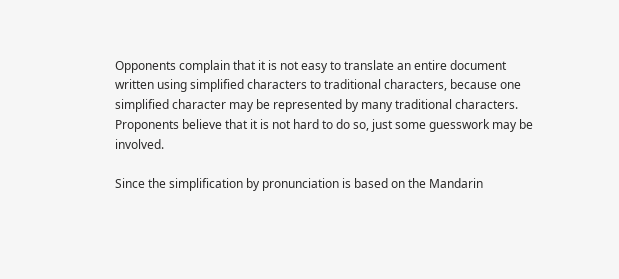Opponents complain that it is not easy to translate an entire document written using simplified characters to traditional characters, because one simplified character may be represented by many traditional characters. Proponents believe that it is not hard to do so, just some guesswork may be involved.

Since the simplification by pronunciation is based on the Mandarin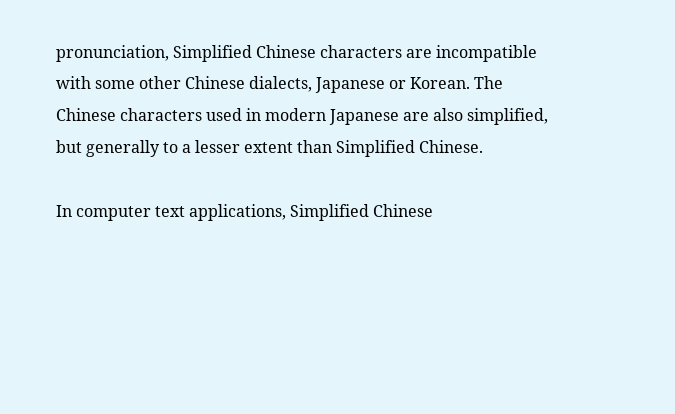pronunciation, Simplified Chinese characters are incompatible with some other Chinese dialects, Japanese or Korean. The Chinese characters used in modern Japanese are also simplified, but generally to a lesser extent than Simplified Chinese.

In computer text applications, Simplified Chinese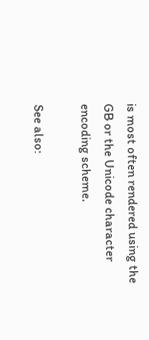is most often rendered using the GB or the Unicode character encoding scheme.

See also: